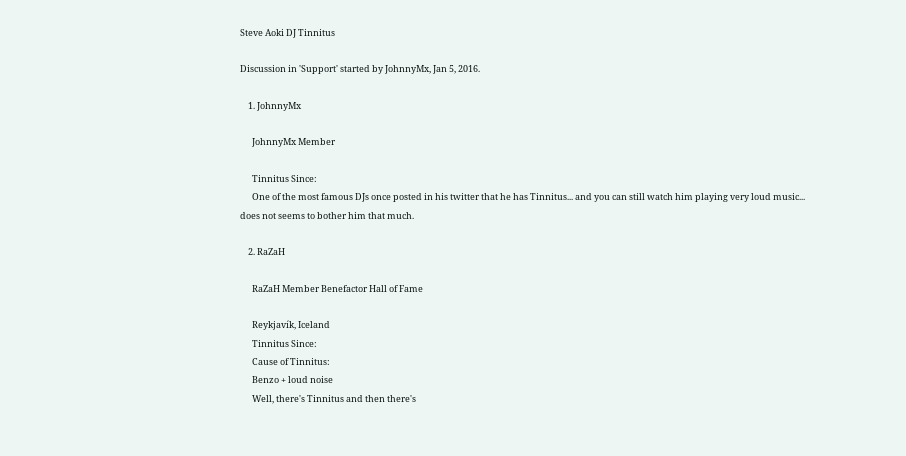Steve Aoki DJ Tinnitus

Discussion in 'Support' started by JohnnyMx, Jan 5, 2016.

    1. JohnnyMx

      JohnnyMx Member

      Tinnitus Since:
      One of the most famous DJs once posted in his twitter that he has Tinnitus... and you can still watch him playing very loud music... does not seems to bother him that much.

    2. RaZaH

      RaZaH Member Benefactor Hall of Fame

      Reykjavík, Iceland
      Tinnitus Since:
      Cause of Tinnitus:
      Benzo + loud noise
      Well, there's Tinnitus and then there's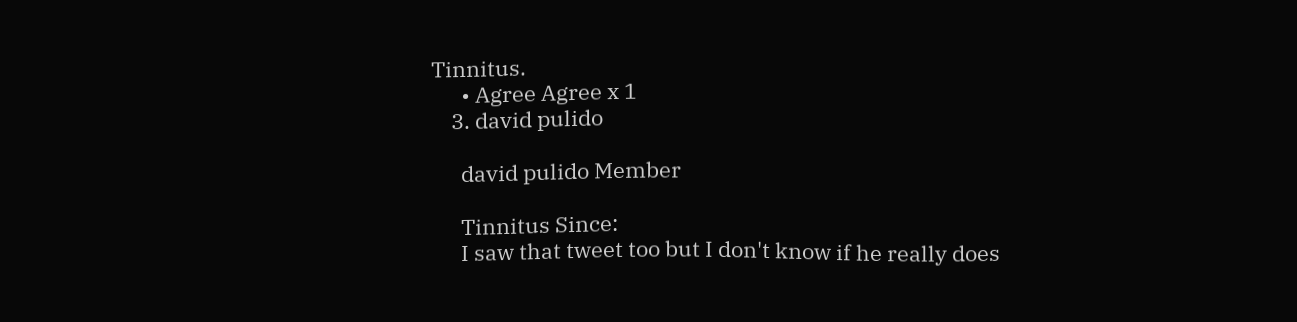Tinnitus.
      • Agree Agree x 1
    3. david pulido

      david pulido Member

      Tinnitus Since:
      I saw that tweet too but I don't know if he really does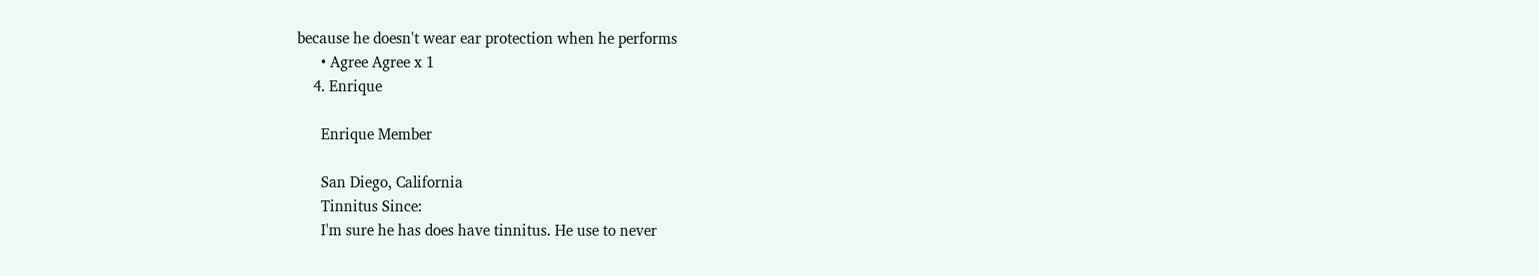because he doesn't wear ear protection when he performs
      • Agree Agree x 1
    4. Enrique

      Enrique Member

      San Diego, California
      Tinnitus Since:
      I'm sure he has does have tinnitus. He use to never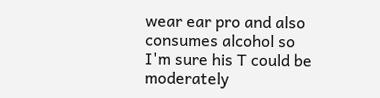wear ear pro and also consumes alcohol so I'm sure his T could be moderately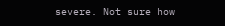severe. Not sure how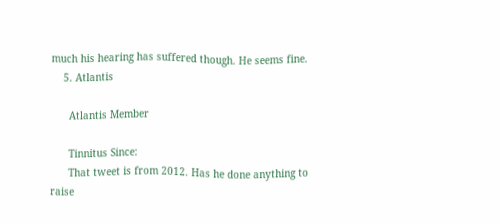much his hearing has suffered though. He seems fine.
    5. Atlantis

      Atlantis Member

      Tinnitus Since:
      That tweet is from 2012. Has he done anything to raise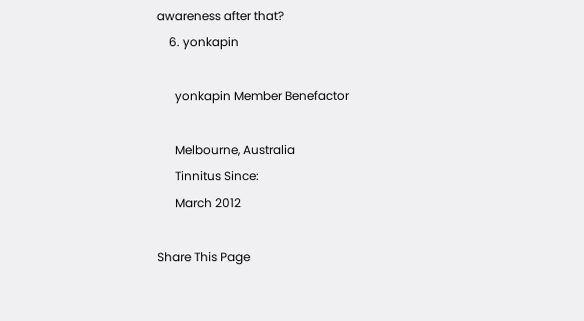awareness after that?
    6. yonkapin

      yonkapin Member Benefactor

      Melbourne, Australia
      Tinnitus Since:
      March 2012

Share This Page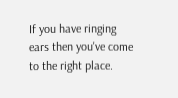If you have ringing ears then you've come to the right place.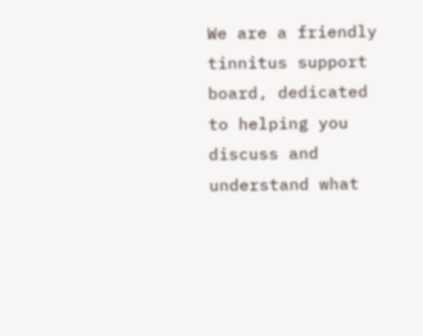We are a friendly tinnitus support board, dedicated to helping you discuss and understand what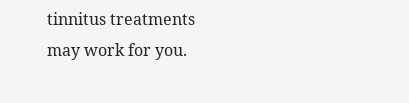tinnitus treatments may work for you.